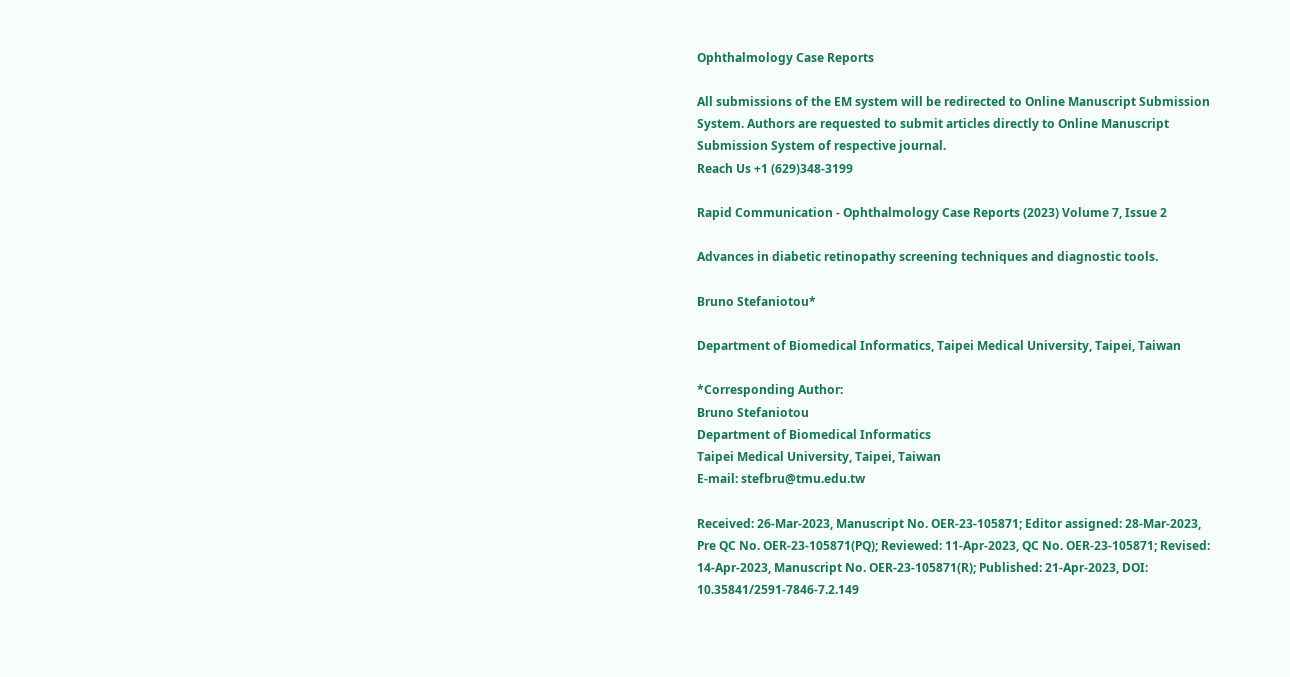Ophthalmology Case Reports

All submissions of the EM system will be redirected to Online Manuscript Submission System. Authors are requested to submit articles directly to Online Manuscript Submission System of respective journal.
Reach Us +1 (629)348-3199

Rapid Communication - Ophthalmology Case Reports (2023) Volume 7, Issue 2

Advances in diabetic retinopathy screening techniques and diagnostic tools.

Bruno Stefaniotou*

Department of Biomedical Informatics, Taipei Medical University, Taipei, Taiwan

*Corresponding Author:
Bruno Stefaniotou
Department of Biomedical Informatics
Taipei Medical University, Taipei, Taiwan
E-mail: stefbru@tmu.edu.tw

Received: 26-Mar-2023, Manuscript No. OER-23-105871; Editor assigned: 28-Mar-2023, Pre QC No. OER-23-105871(PQ); Reviewed: 11-Apr-2023, QC No. OER-23-105871; Revised: 14-Apr-2023, Manuscript No. OER-23-105871(R); Published: 21-Apr-2023, DOI: 10.35841/2591-7846-7.2.149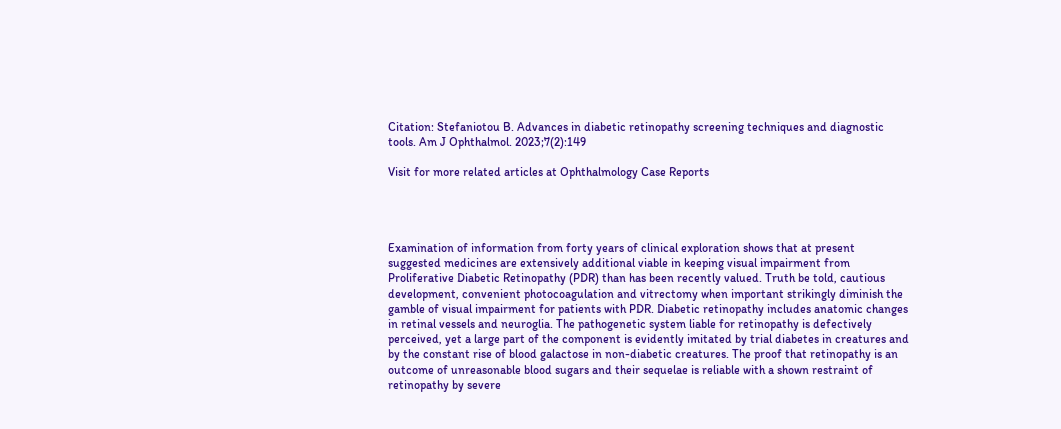Citation: Stefaniotou B. Advances in diabetic retinopathy screening techniques and diagnostic tools. Am J Ophthalmol. 2023;7(2):149

Visit for more related articles at Ophthalmology Case Reports




Examination of information from forty years of clinical exploration shows that at present suggested medicines are extensively additional viable in keeping visual impairment from Proliferative Diabetic Retinopathy (PDR) than has been recently valued. Truth be told, cautious development, convenient photocoagulation and vitrectomy when important strikingly diminish the gamble of visual impairment for patients with PDR. Diabetic retinopathy includes anatomic changes in retinal vessels and neuroglia. The pathogenetic system liable for retinopathy is defectively perceived, yet a large part of the component is evidently imitated by trial diabetes in creatures and by the constant rise of blood galactose in non-diabetic creatures. The proof that retinopathy is an outcome of unreasonable blood sugars and their sequelae is reliable with a shown restraint of retinopathy by severe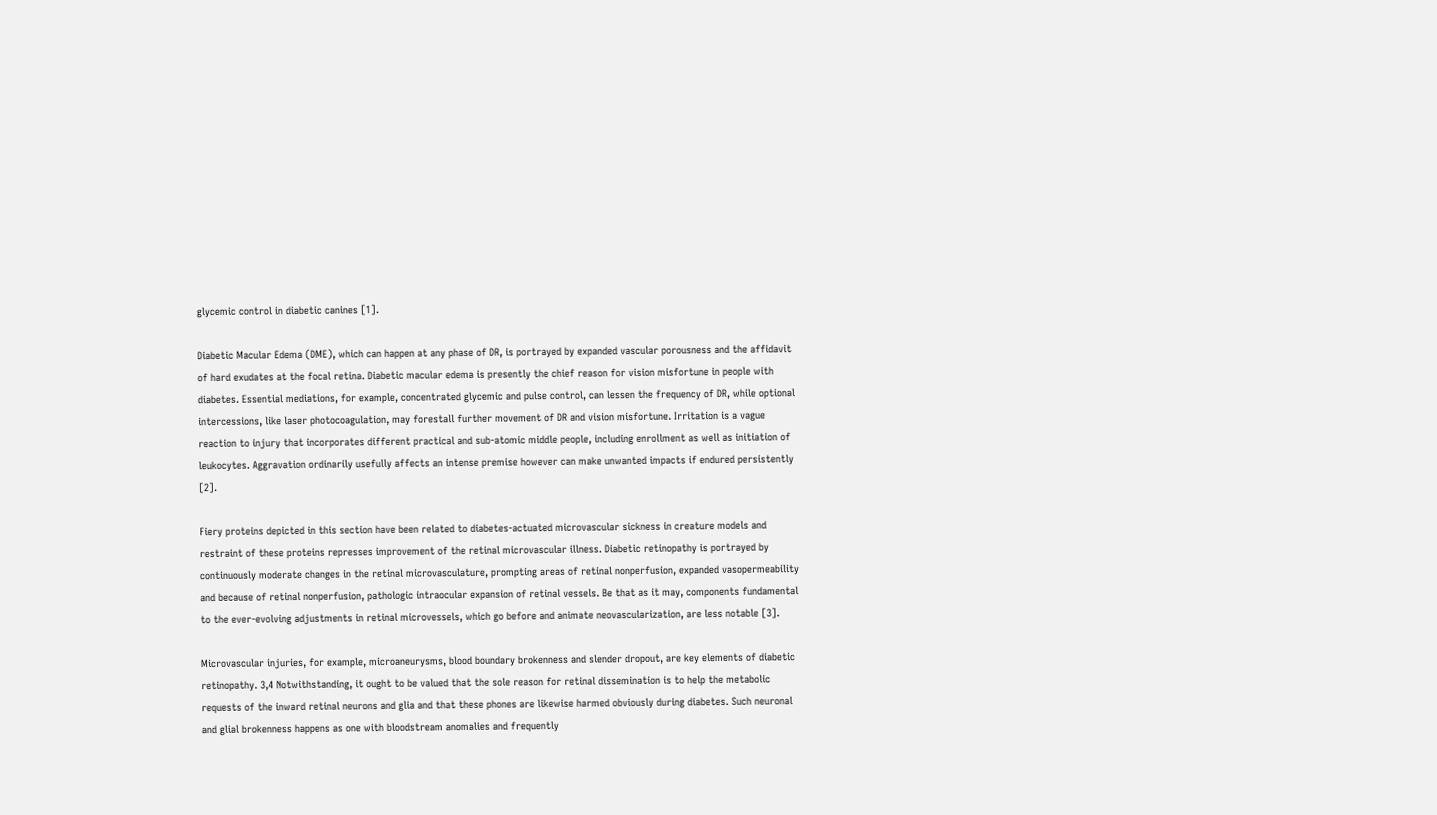glycemic control in diabetic canines [1].

Diabetic Macular Edema (DME), which can happen at any phase of DR, is portrayed by expanded vascular porousness and the affidavit of hard exudates at the focal retina. Diabetic macular edema is presently the chief reason for vision misfortune in people with diabetes. Essential mediations, for example, concentrated glycemic and pulse control, can lessen the frequency of DR, while optional intercessions, like laser photocoagulation, may forestall further movement of DR and vision misfortune. Irritation is a vague reaction to injury that incorporates different practical and sub-atomic middle people, including enrollment as well as initiation of leukocytes. Aggravation ordinarily usefully affects an intense premise however can make unwanted impacts if endured persistently [2].

Fiery proteins depicted in this section have been related to diabetes-actuated microvascular sickness in creature models and restraint of these proteins represses improvement of the retinal microvascular illness. Diabetic retinopathy is portrayed by continuously moderate changes in the retinal microvasculature, prompting areas of retinal nonperfusion, expanded vasopermeability and because of retinal nonperfusion, pathologic intraocular expansion of retinal vessels. Be that as it may, components fundamental to the ever-evolving adjustments in retinal microvessels, which go before and animate neovascularization, are less notable [3].

Microvascular injuries, for example, microaneurysms, blood boundary brokenness and slender dropout, are key elements of diabetic retinopathy. 3,4 Notwithstanding, it ought to be valued that the sole reason for retinal dissemination is to help the metabolic requests of the inward retinal neurons and glia and that these phones are likewise harmed obviously during diabetes. Such neuronal and glial brokenness happens as one with bloodstream anomalies and frequently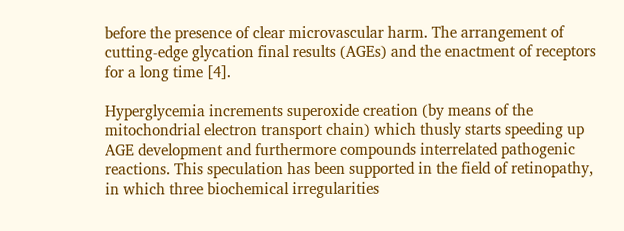before the presence of clear microvascular harm. The arrangement of cutting-edge glycation final results (AGEs) and the enactment of receptors for a long time [4].

Hyperglycemia increments superoxide creation (by means of the mitochondrial electron transport chain) which thusly starts speeding up AGE development and furthermore compounds interrelated pathogenic reactions. This speculation has been supported in the field of retinopathy, in which three biochemical irregularities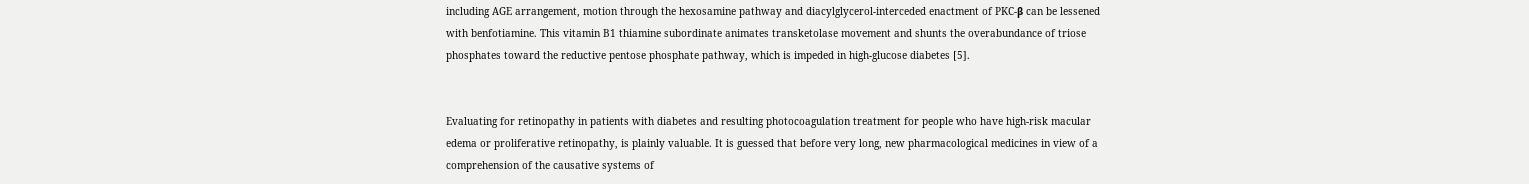including AGE arrangement, motion through the hexosamine pathway and diacylglycerol-interceded enactment of PKC-β can be lessened with benfotiamine. This vitamin B1 thiamine subordinate animates transketolase movement and shunts the overabundance of triose phosphates toward the reductive pentose phosphate pathway, which is impeded in high-glucose diabetes [5].


Evaluating for retinopathy in patients with diabetes and resulting photocoagulation treatment for people who have high-risk macular edema or proliferative retinopathy, is plainly valuable. It is guessed that before very long, new pharmacological medicines in view of a comprehension of the causative systems of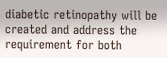diabetic retinopathy will be created and address the requirement for both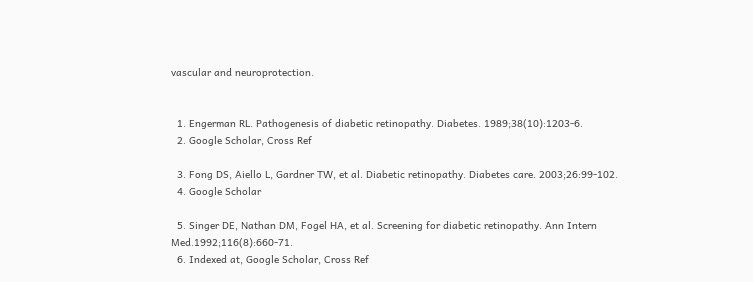vascular and neuroprotection.


  1. Engerman RL. Pathogenesis of diabetic retinopathy. Diabetes. 1989;38(10):1203-6.
  2. Google Scholar, Cross Ref

  3. Fong DS, Aiello L, Gardner TW, et al. Diabetic retinopathy. Diabetes care. 2003;26:99-102.
  4. Google Scholar

  5. Singer DE, Nathan DM, Fogel HA, et al. Screening for diabetic retinopathy. Ann Intern Med.1992;116(8):660-71.
  6. Indexed at, Google Scholar, Cross Ref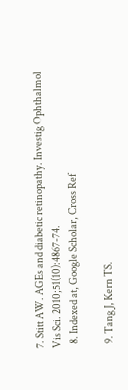7. Stitt AW. AGEs and diabetic retinopathy. Investig Ophthalmol Vis Sci. 2010;51(10):4867-74.
  8. Indexed at, Google Scholar, Cross Ref

  9. Tang J, Kern TS.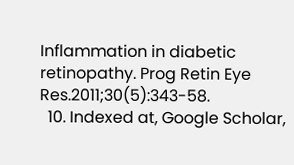Inflammation in diabetic retinopathy. Prog Retin Eye Res.2011;30(5):343-58.
  10. Indexed at, Google Scholar,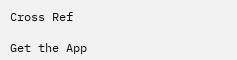Cross Ref

Get the App